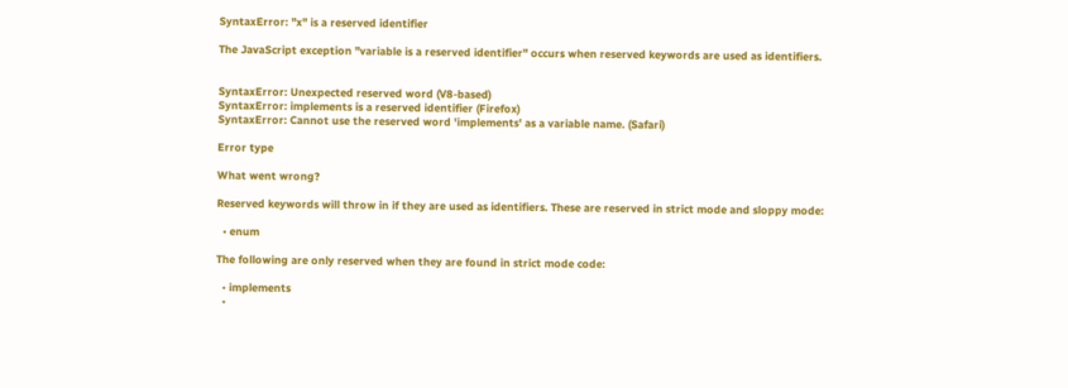SyntaxError: "x" is a reserved identifier

The JavaScript exception "variable is a reserved identifier" occurs when reserved keywords are used as identifiers.


SyntaxError: Unexpected reserved word (V8-based)
SyntaxError: implements is a reserved identifier (Firefox)
SyntaxError: Cannot use the reserved word 'implements' as a variable name. (Safari)

Error type

What went wrong?

Reserved keywords will throw in if they are used as identifiers. These are reserved in strict mode and sloppy mode:

  • enum

The following are only reserved when they are found in strict mode code:

  • implements
  •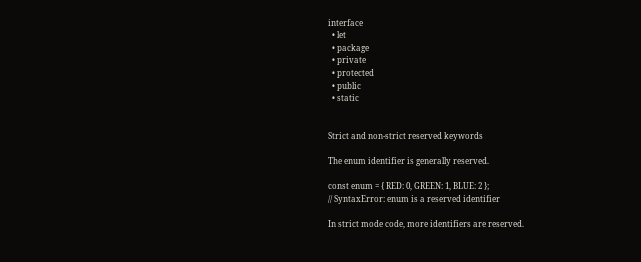interface
  • let
  • package
  • private
  • protected
  • public
  • static


Strict and non-strict reserved keywords

The enum identifier is generally reserved.

const enum = { RED: 0, GREEN: 1, BLUE: 2 };
// SyntaxError: enum is a reserved identifier

In strict mode code, more identifiers are reserved.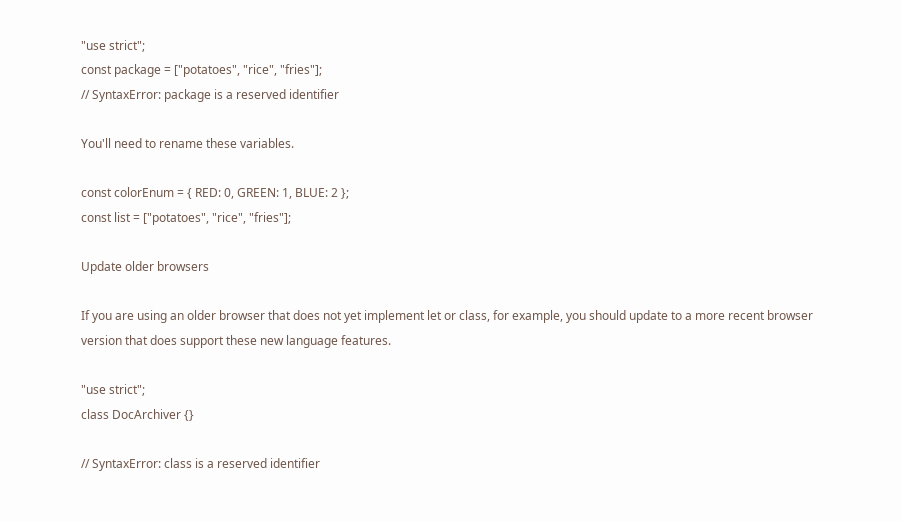"use strict";
const package = ["potatoes", "rice", "fries"];
// SyntaxError: package is a reserved identifier

You'll need to rename these variables.

const colorEnum = { RED: 0, GREEN: 1, BLUE: 2 };
const list = ["potatoes", "rice", "fries"];

Update older browsers

If you are using an older browser that does not yet implement let or class, for example, you should update to a more recent browser version that does support these new language features.

"use strict";
class DocArchiver {}

// SyntaxError: class is a reserved identifier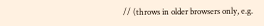// (throws in older browsers only, e.g.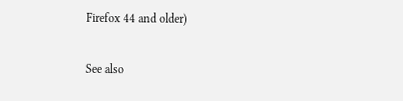Firefox 44 and older)

See also